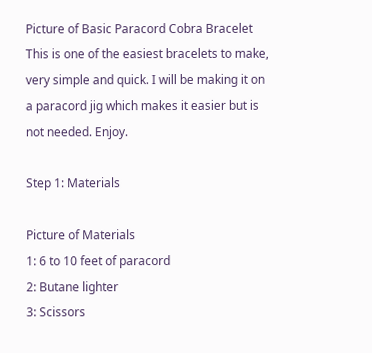Picture of Basic Paracord Cobra Bracelet
This is one of the easiest bracelets to make, very simple and quick. I will be making it on a paracord jig which makes it easier but is not needed. Enjoy.

Step 1: Materials

Picture of Materials
1: 6 to 10 feet of paracord
2: Butane lighter
3: Scissors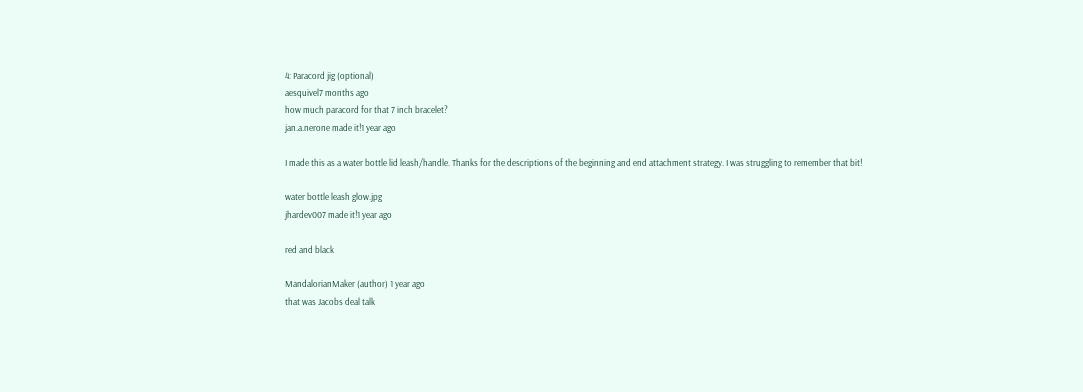4: Paracord jig (optional)
aesquivel7 months ago
how much paracord for that 7 inch bracelet?
jan.a.nerone made it!1 year ago

I made this as a water bottle lid leash/handle. Thanks for the descriptions of the beginning and end attachment strategy. I was struggling to remember that bit!

water bottle leash glow.jpg
jhardev007 made it!1 year ago

red and black

MandalorianMaker (author) 1 year ago
that was Jacobs deal talk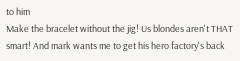to him
Make the bracelet without the jig! Us blondes aren't THAT smart! And mark wants me to get his hero factory's back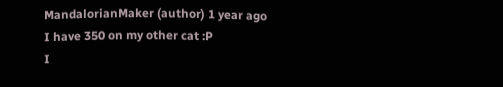MandalorianMaker (author) 1 year ago
I have 350 on my other cat :P
I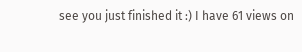see you just finished it :) I have 61 views on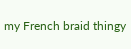my French braid thingy